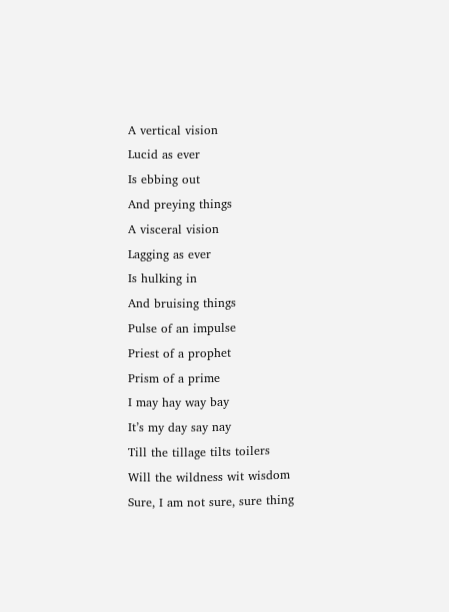A vertical vision
Lucid as ever
Is ebbing out
And preying things
A visceral vision
Lagging as ever
Is hulking in
And bruising things
Pulse of an impulse
Priest of a prophet
Prism of a prime
I may hay way bay
It’s my day say nay
Till the tillage tilts toilers
Will the wildness wit wisdom
Sure, I am not sure, sure thing